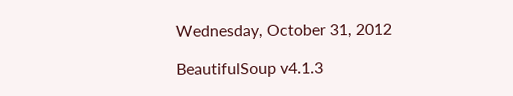Wednesday, October 31, 2012

BeautifulSoup v4.1.3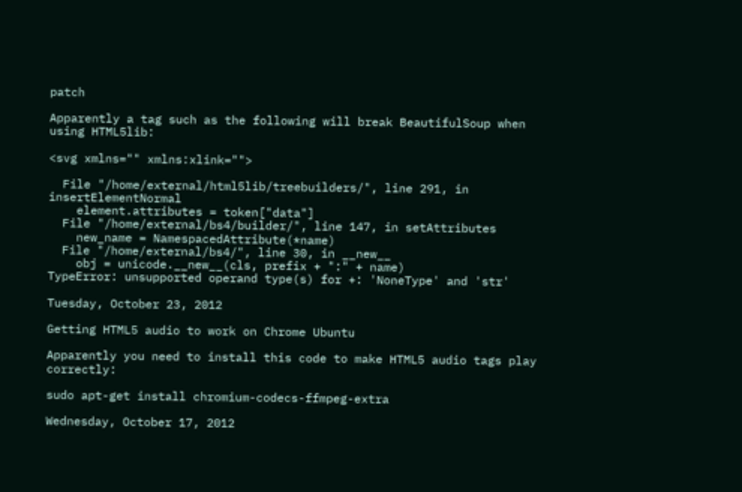patch

Apparently a tag such as the following will break BeautifulSoup when using HTML5lib:

<svg xmlns="" xmlns:xlink="">

  File "/home/external/html5lib/treebuilders/", line 291, in insertElementNormal
    element.attributes = token["data"]
  File "/home/external/bs4/builder/", line 147, in setAttributes
    new_name = NamespacedAttribute(*name)
  File "/home/external/bs4/", line 30, in __new__
    obj = unicode.__new__(cls, prefix + ":" + name)
TypeError: unsupported operand type(s) for +: 'NoneType' and 'str'

Tuesday, October 23, 2012

Getting HTML5 audio to work on Chrome Ubuntu

Apparently you need to install this code to make HTML5 audio tags play correctly:

sudo apt-get install chromium-codecs-ffmpeg-extra

Wednesday, October 17, 2012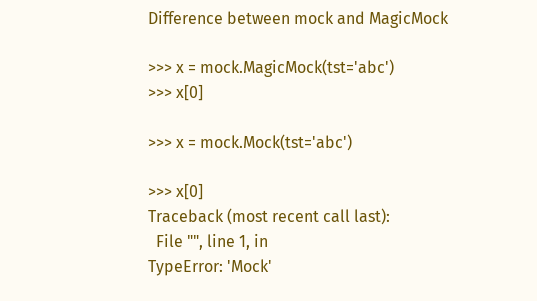Difference between mock and MagicMock

>>> x = mock.MagicMock(tst='abc')
>>> x[0]

>>> x = mock.Mock(tst='abc')

>>> x[0]
Traceback (most recent call last):
  File "", line 1, in
TypeError: 'Mock'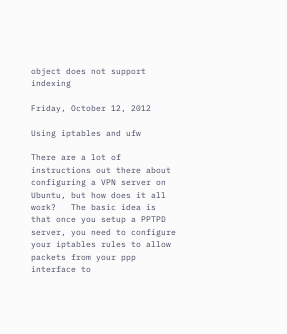object does not support indexing

Friday, October 12, 2012

Using iptables and ufw

There are a lot of instructions out there about configuring a VPN server on Ubuntu, but how does it all work?   The basic idea is that once you setup a PPTPD server, you need to configure your iptables rules to allow packets from your ppp interface to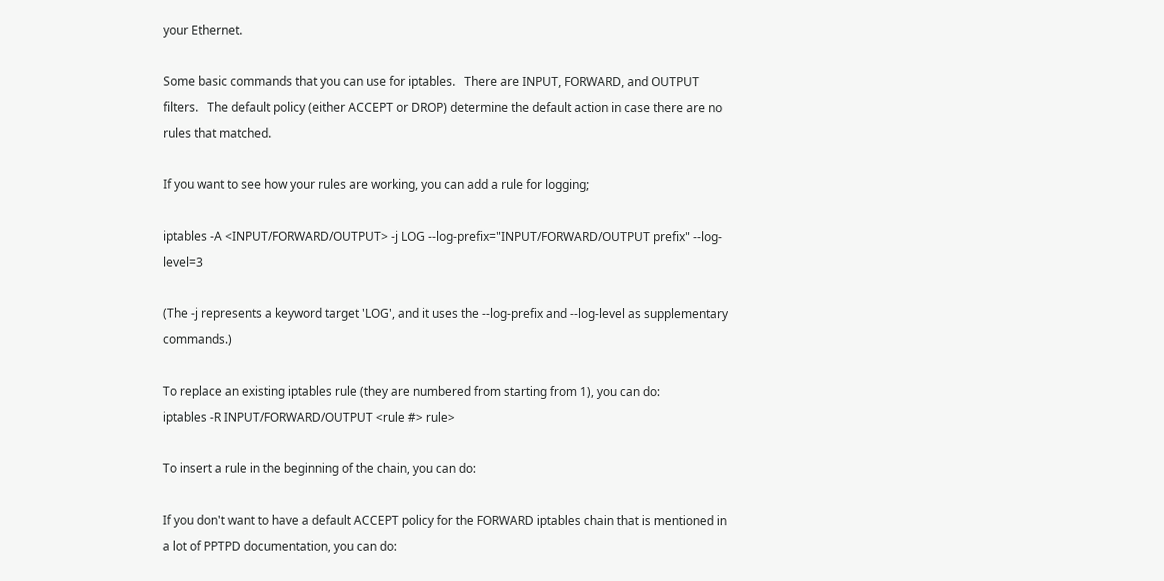your Ethernet.

Some basic commands that you can use for iptables.   There are INPUT, FORWARD, and OUTPUT filters.   The default policy (either ACCEPT or DROP) determine the default action in case there are no rules that matched.

If you want to see how your rules are working, you can add a rule for logging;

iptables -A <INPUT/FORWARD/OUTPUT> -j LOG --log-prefix="INPUT/FORWARD/OUTPUT prefix" --log-level=3

(The -j represents a keyword target 'LOG', and it uses the --log-prefix and --log-level as supplementary commands.)

To replace an existing iptables rule (they are numbered from starting from 1), you can do:
iptables -R INPUT/FORWARD/OUTPUT <rule #> rule>

To insert a rule in the beginning of the chain, you can do:

If you don't want to have a default ACCEPT policy for the FORWARD iptables chain that is mentioned in a lot of PPTPD documentation, you can do: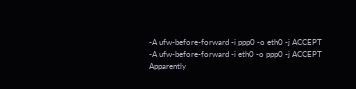-A ufw-before-forward -i ppp0 -o eth0 -j ACCEPT
-A ufw-before-forward -i eth0 -o ppp0 -j ACCEPT
Apparently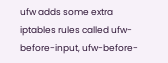ufw adds some extra iptables rules called ufw-before-input, ufw-before-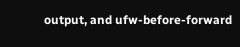output, and ufw-before-forward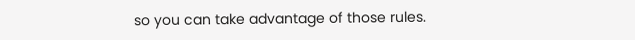so you can take advantage of those rules.